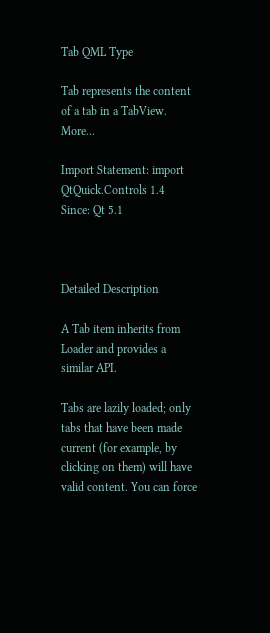Tab QML Type

Tab represents the content of a tab in a TabView. More...

Import Statement: import QtQuick.Controls 1.4
Since: Qt 5.1



Detailed Description

A Tab item inherits from Loader and provides a similar API.

Tabs are lazily loaded; only tabs that have been made current (for example, by clicking on them) will have valid content. You can force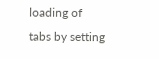loading of tabs by setting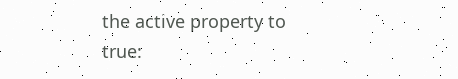the active property to true: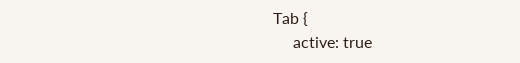Tab {
     active: true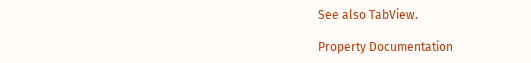See also TabView.

Property Documentation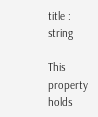title : string

This property holds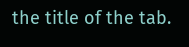the title of the tab.